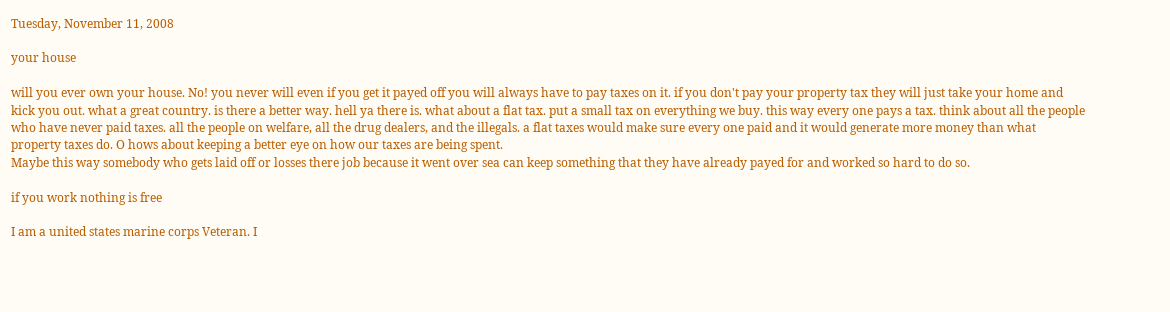Tuesday, November 11, 2008

your house

will you ever own your house. No! you never will even if you get it payed off you will always have to pay taxes on it. if you don't pay your property tax they will just take your home and kick you out. what a great country. is there a better way. hell ya there is. what about a flat tax. put a small tax on everything we buy. this way every one pays a tax. think about all the people who have never paid taxes. all the people on welfare, all the drug dealers, and the illegals. a flat taxes would make sure every one paid and it would generate more money than what property taxes do. O hows about keeping a better eye on how our taxes are being spent.
Maybe this way somebody who gets laid off or losses there job because it went over sea can keep something that they have already payed for and worked so hard to do so.

if you work nothing is free

I am a united states marine corps Veteran. I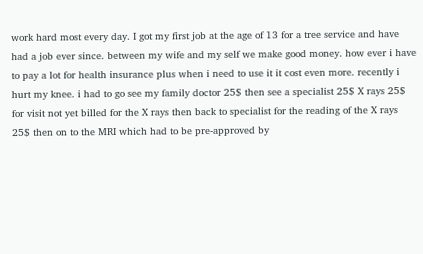work hard most every day. I got my first job at the age of 13 for a tree service and have had a job ever since. between my wife and my self we make good money. how ever i have to pay a lot for health insurance plus when i need to use it it cost even more. recently i hurt my knee. i had to go see my family doctor 25$ then see a specialist 25$ X rays 25$ for visit not yet billed for the X rays then back to specialist for the reading of the X rays 25$ then on to the MRI which had to be pre-approved by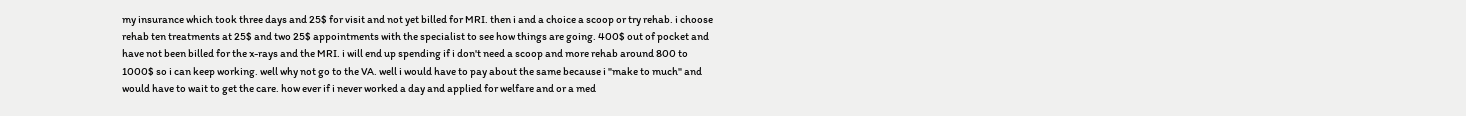my insurance which took three days and 25$ for visit and not yet billed for MRI. then i and a choice a scoop or try rehab. i choose rehab ten treatments at 25$ and two 25$ appointments with the specialist to see how things are going. 400$ out of pocket and have not been billed for the x-rays and the MRI. i will end up spending if i don't need a scoop and more rehab around 800 to 1000$ so i can keep working. well why not go to the VA. well i would have to pay about the same because i "make to much" and would have to wait to get the care. how ever if i never worked a day and applied for welfare and or a med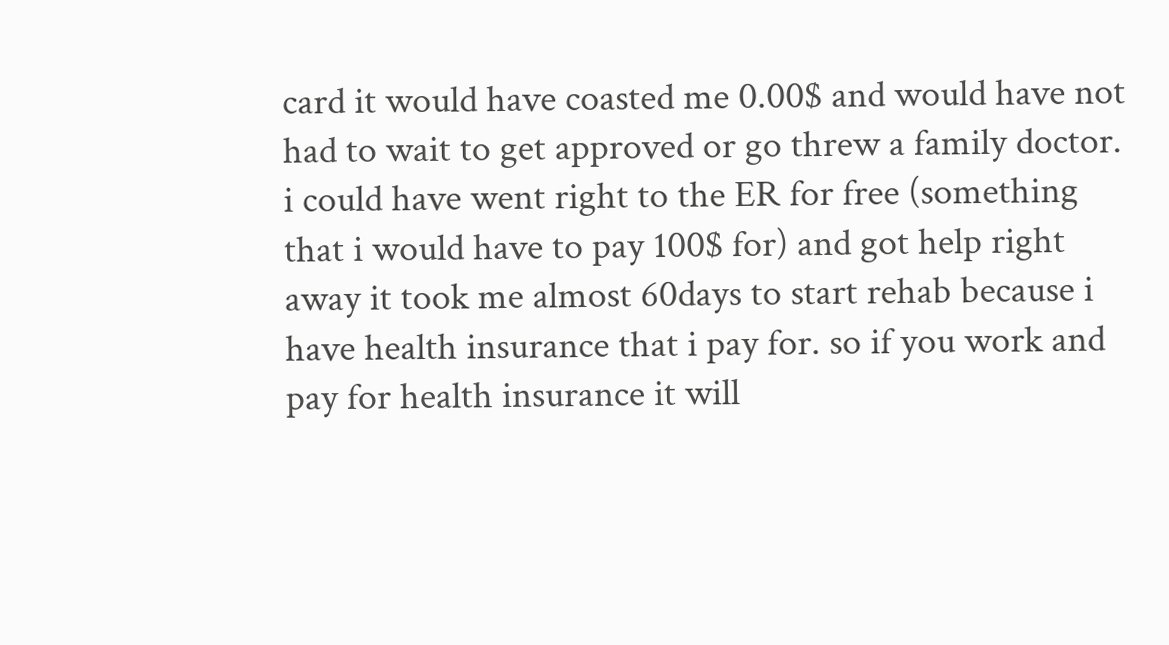card it would have coasted me 0.00$ and would have not had to wait to get approved or go threw a family doctor. i could have went right to the ER for free (something that i would have to pay 100$ for) and got help right away it took me almost 60days to start rehab because i have health insurance that i pay for. so if you work and pay for health insurance it will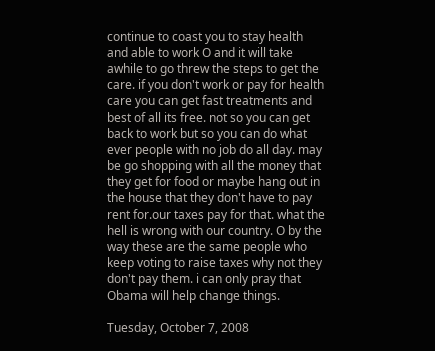continue to coast you to stay health and able to work O and it will take awhile to go threw the steps to get the care. if you don't work or pay for health care you can get fast treatments and best of all its free. not so you can get back to work but so you can do what ever people with no job do all day. may be go shopping with all the money that they get for food or maybe hang out in the house that they don't have to pay rent for.our taxes pay for that. what the hell is wrong with our country. O by the way these are the same people who keep voting to raise taxes why not they don't pay them. i can only pray that Obama will help change things.

Tuesday, October 7, 2008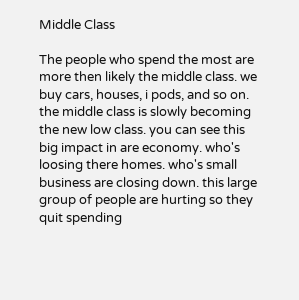Middle Class

The people who spend the most are more then likely the middle class. we buy cars, houses, i pods, and so on. the middle class is slowly becoming the new low class. you can see this big impact in are economy. who's loosing there homes. who's small business are closing down. this large group of people are hurting so they quit spending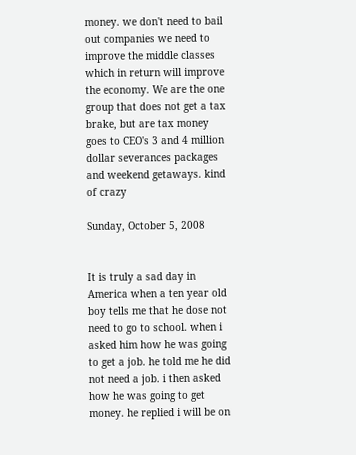money. we don't need to bail out companies we need to improve the middle classes which in return will improve the economy. We are the one group that does not get a tax brake, but are tax money goes to CEO's 3 and 4 million dollar severances packages and weekend getaways. kind of crazy

Sunday, October 5, 2008


It is truly a sad day in America when a ten year old boy tells me that he dose not need to go to school. when i asked him how he was going to get a job. he told me he did not need a job. i then asked how he was going to get money. he replied i will be on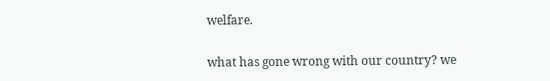welfare.

what has gone wrong with our country? we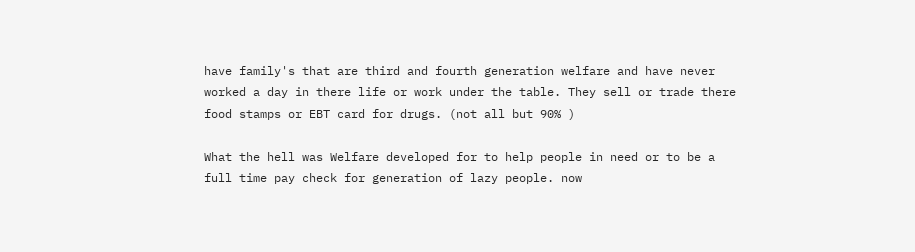have family's that are third and fourth generation welfare and have never worked a day in there life or work under the table. They sell or trade there food stamps or EBT card for drugs. (not all but 90% )

What the hell was Welfare developed for to help people in need or to be a full time pay check for generation of lazy people. now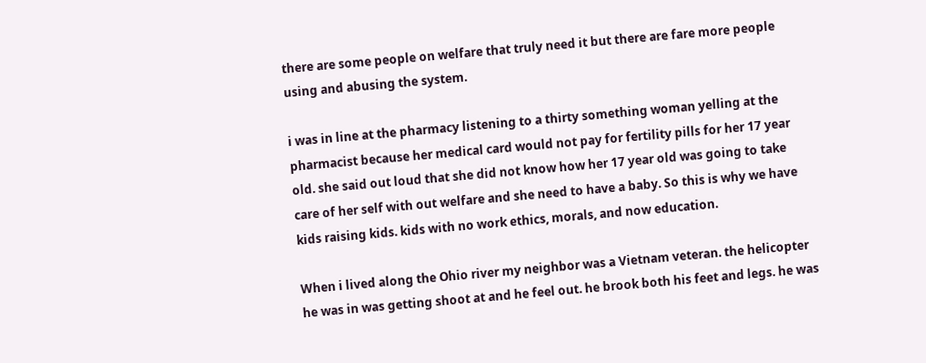there are some people on welfare that truly need it but there are fare more people using and abusing the system.

i was in line at the pharmacy listening to a thirty something woman yelling at the pharmacist because her medical card would not pay for fertility pills for her 17 year old. she said out loud that she did not know how her 17 year old was going to take care of her self with out welfare and she need to have a baby. So this is why we have kids raising kids. kids with no work ethics, morals, and now education.

When i lived along the Ohio river my neighbor was a Vietnam veteran. the helicopter he was in was getting shoot at and he feel out. he brook both his feet and legs. he was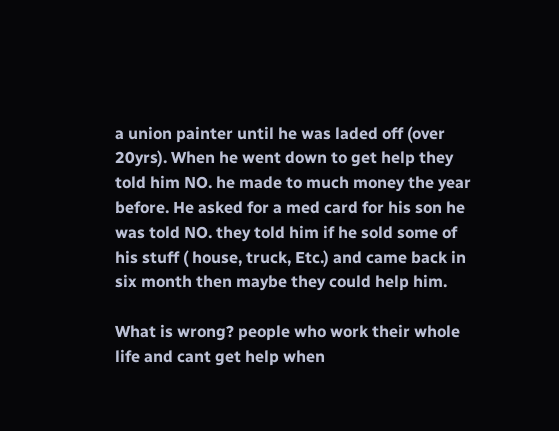a union painter until he was laded off (over 20yrs). When he went down to get help they told him NO. he made to much money the year before. He asked for a med card for his son he was told NO. they told him if he sold some of his stuff ( house, truck, Etc.) and came back in six month then maybe they could help him.

What is wrong? people who work their whole life and cant get help when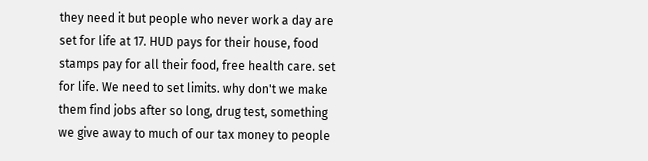they need it but people who never work a day are set for life at 17. HUD pays for their house, food stamps pay for all their food, free health care. set for life. We need to set limits. why don't we make them find jobs after so long, drug test, something we give away to much of our tax money to people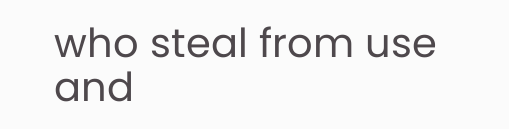who steal from use and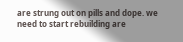are strung out on pills and dope. we need to start rebuilding are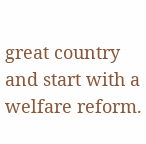great country and start with a welfare reform.